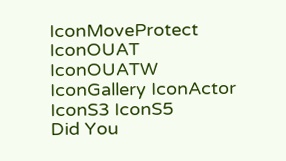IconMoveProtect IconOUAT IconOUATW IconGallery IconActor IconS3 IconS5
Did You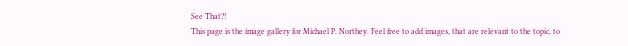See That?!
This page is the image gallery for Michael P. Northey. Feel free to add images, that are relevant to the topic, to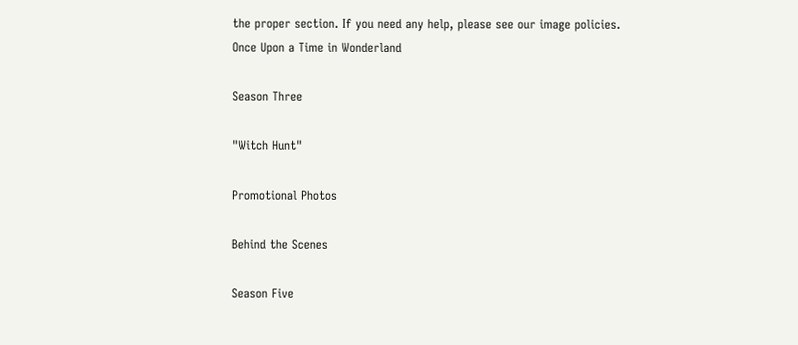the proper section. If you need any help, please see our image policies.
Once Upon a Time in Wonderland

Season Three

"Witch Hunt"

Promotional Photos

Behind the Scenes

Season Five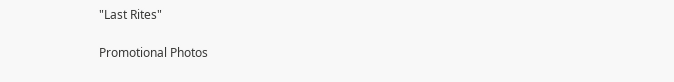"Last Rites"

Promotional Photos